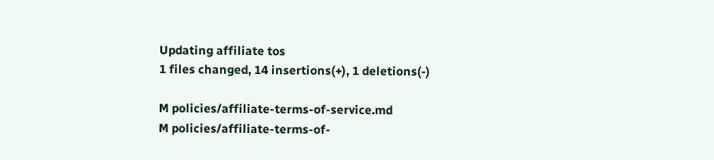Updating affiliate tos
1 files changed, 14 insertions(+), 1 deletions(-)

M policies/affiliate-terms-of-service.md
M policies/affiliate-terms-of-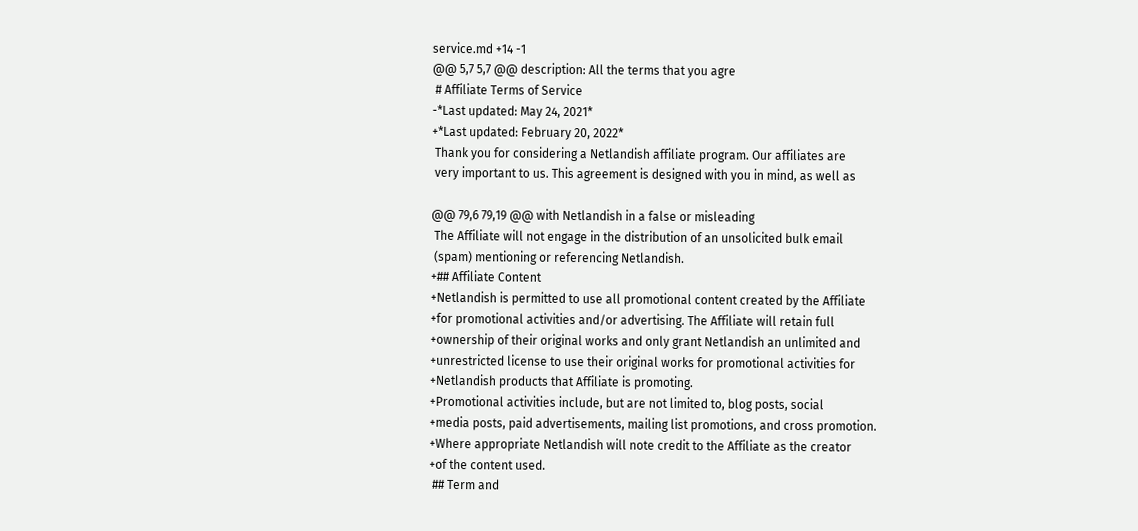service.md +14 -1
@@ 5,7 5,7 @@ description: All the terms that you agre
 # Affiliate Terms of Service
-*Last updated: May 24, 2021*
+*Last updated: February 20, 2022*
 Thank you for considering a Netlandish affiliate program. Our affiliates are
 very important to us. This agreement is designed with you in mind, as well as

@@ 79,6 79,19 @@ with Netlandish in a false or misleading
 The Affiliate will not engage in the distribution of an unsolicited bulk email
 (spam) mentioning or referencing Netlandish.
+## Affiliate Content
+Netlandish is permitted to use all promotional content created by the Affiliate
+for promotional activities and/or advertising. The Affiliate will retain full
+ownership of their original works and only grant Netlandish an unlimited and
+unrestricted license to use their original works for promotional activities for
+Netlandish products that Affiliate is promoting.
+Promotional activities include, but are not limited to, blog posts, social
+media posts, paid advertisements, mailing list promotions, and cross promotion.
+Where appropriate Netlandish will note credit to the Affiliate as the creator
+of the content used.
 ## Term and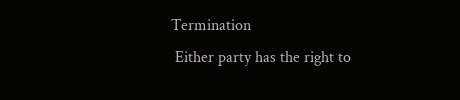Termination
 Either party has the right to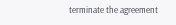terminate the agreement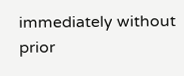immediately without prior